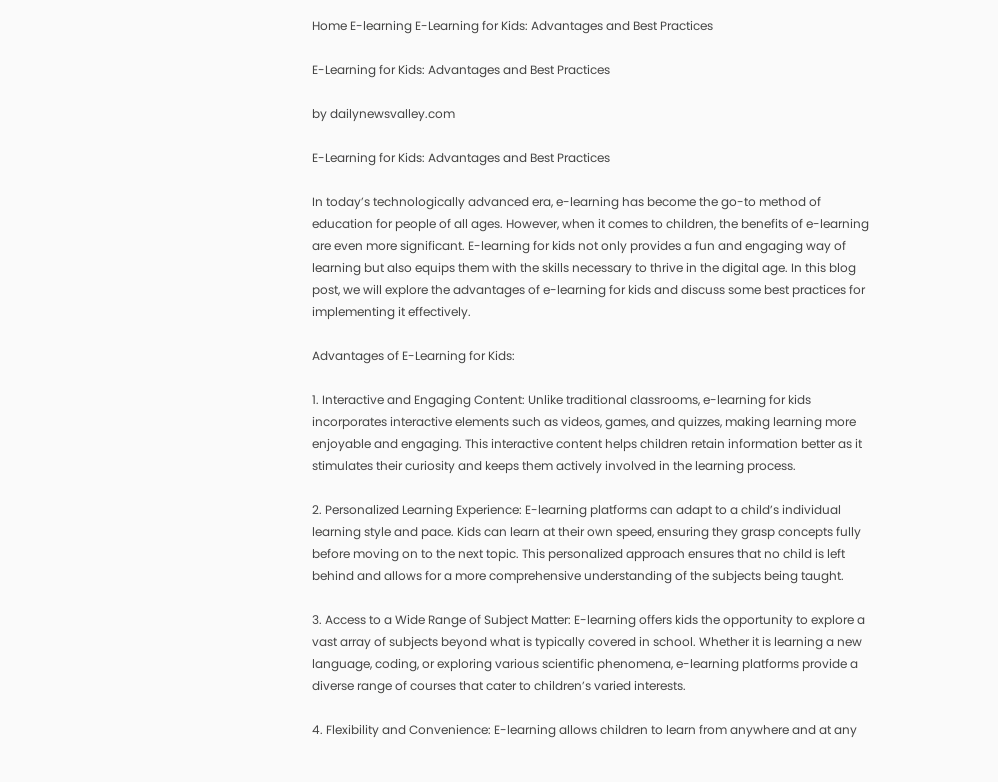Home E-learning E-Learning for Kids: Advantages and Best Practices

E-Learning for Kids: Advantages and Best Practices

by dailynewsvalley.com

E-Learning for Kids: Advantages and Best Practices

In today’s technologically advanced era, e-learning has become the go-to method of education for people of all ages. However, when it comes to children, the benefits of e-learning are even more significant. E-learning for kids not only provides a fun and engaging way of learning but also equips them with the skills necessary to thrive in the digital age. In this blog post, we will explore the advantages of e-learning for kids and discuss some best practices for implementing it effectively.

Advantages of E-Learning for Kids:

1. Interactive and Engaging Content: Unlike traditional classrooms, e-learning for kids incorporates interactive elements such as videos, games, and quizzes, making learning more enjoyable and engaging. This interactive content helps children retain information better as it stimulates their curiosity and keeps them actively involved in the learning process.

2. Personalized Learning Experience: E-learning platforms can adapt to a child’s individual learning style and pace. Kids can learn at their own speed, ensuring they grasp concepts fully before moving on to the next topic. This personalized approach ensures that no child is left behind and allows for a more comprehensive understanding of the subjects being taught.

3. Access to a Wide Range of Subject Matter: E-learning offers kids the opportunity to explore a vast array of subjects beyond what is typically covered in school. Whether it is learning a new language, coding, or exploring various scientific phenomena, e-learning platforms provide a diverse range of courses that cater to children’s varied interests.

4. Flexibility and Convenience: E-learning allows children to learn from anywhere and at any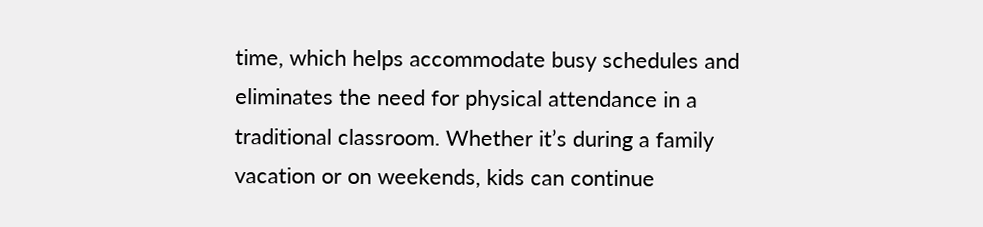time, which helps accommodate busy schedules and eliminates the need for physical attendance in a traditional classroom. Whether it’s during a family vacation or on weekends, kids can continue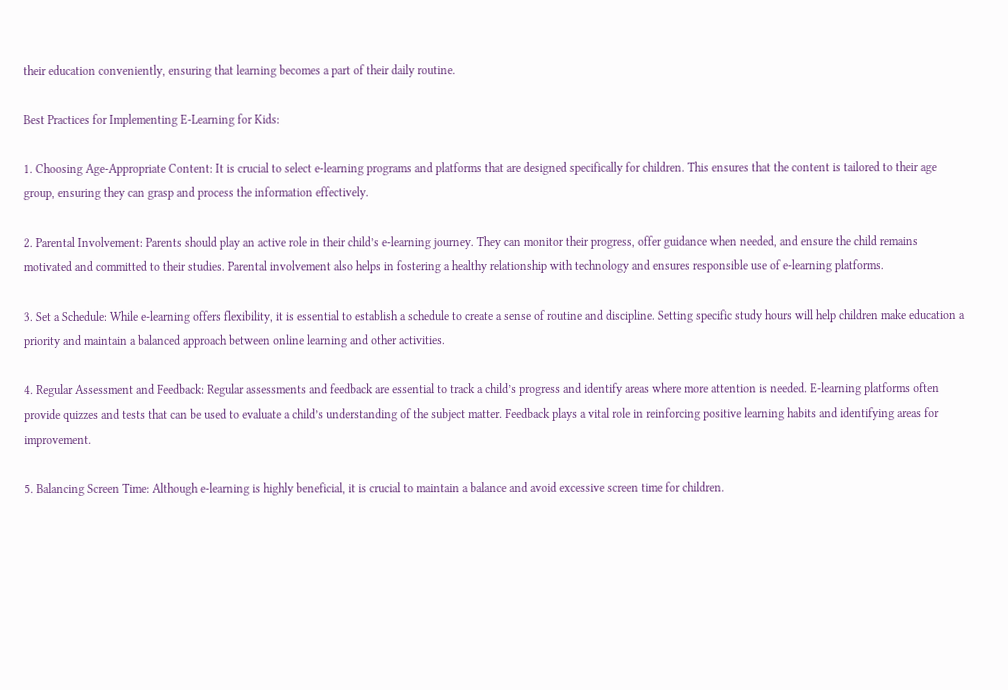their education conveniently, ensuring that learning becomes a part of their daily routine.

Best Practices for Implementing E-Learning for Kids:

1. Choosing Age-Appropriate Content: It is crucial to select e-learning programs and platforms that are designed specifically for children. This ensures that the content is tailored to their age group, ensuring they can grasp and process the information effectively.

2. Parental Involvement: Parents should play an active role in their child’s e-learning journey. They can monitor their progress, offer guidance when needed, and ensure the child remains motivated and committed to their studies. Parental involvement also helps in fostering a healthy relationship with technology and ensures responsible use of e-learning platforms.

3. Set a Schedule: While e-learning offers flexibility, it is essential to establish a schedule to create a sense of routine and discipline. Setting specific study hours will help children make education a priority and maintain a balanced approach between online learning and other activities.

4. Regular Assessment and Feedback: Regular assessments and feedback are essential to track a child’s progress and identify areas where more attention is needed. E-learning platforms often provide quizzes and tests that can be used to evaluate a child’s understanding of the subject matter. Feedback plays a vital role in reinforcing positive learning habits and identifying areas for improvement.

5. Balancing Screen Time: Although e-learning is highly beneficial, it is crucial to maintain a balance and avoid excessive screen time for children.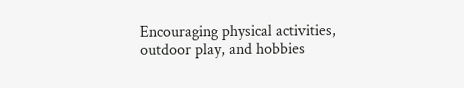Encouraging physical activities, outdoor play, and hobbies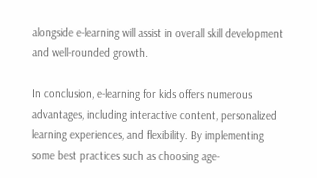alongside e-learning will assist in overall skill development and well-rounded growth.

In conclusion, e-learning for kids offers numerous advantages, including interactive content, personalized learning experiences, and flexibility. By implementing some best practices such as choosing age-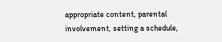appropriate content, parental involvement, setting a schedule,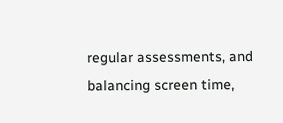regular assessments, and balancing screen time,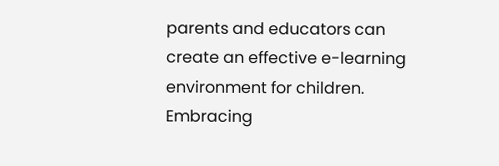parents and educators can create an effective e-learning environment for children. Embracing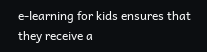e-learning for kids ensures that they receive a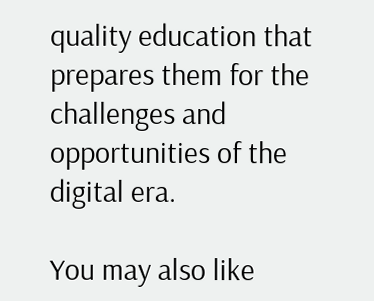quality education that prepares them for the challenges and opportunities of the digital era.

You may also like